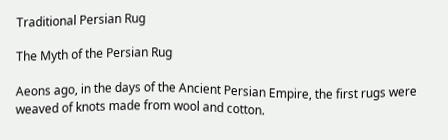Traditional Persian Rug

The Myth of the Persian Rug

Aeons ago, in the days of the Ancient Persian Empire, the first rugs were weaved of knots made from wool and cotton.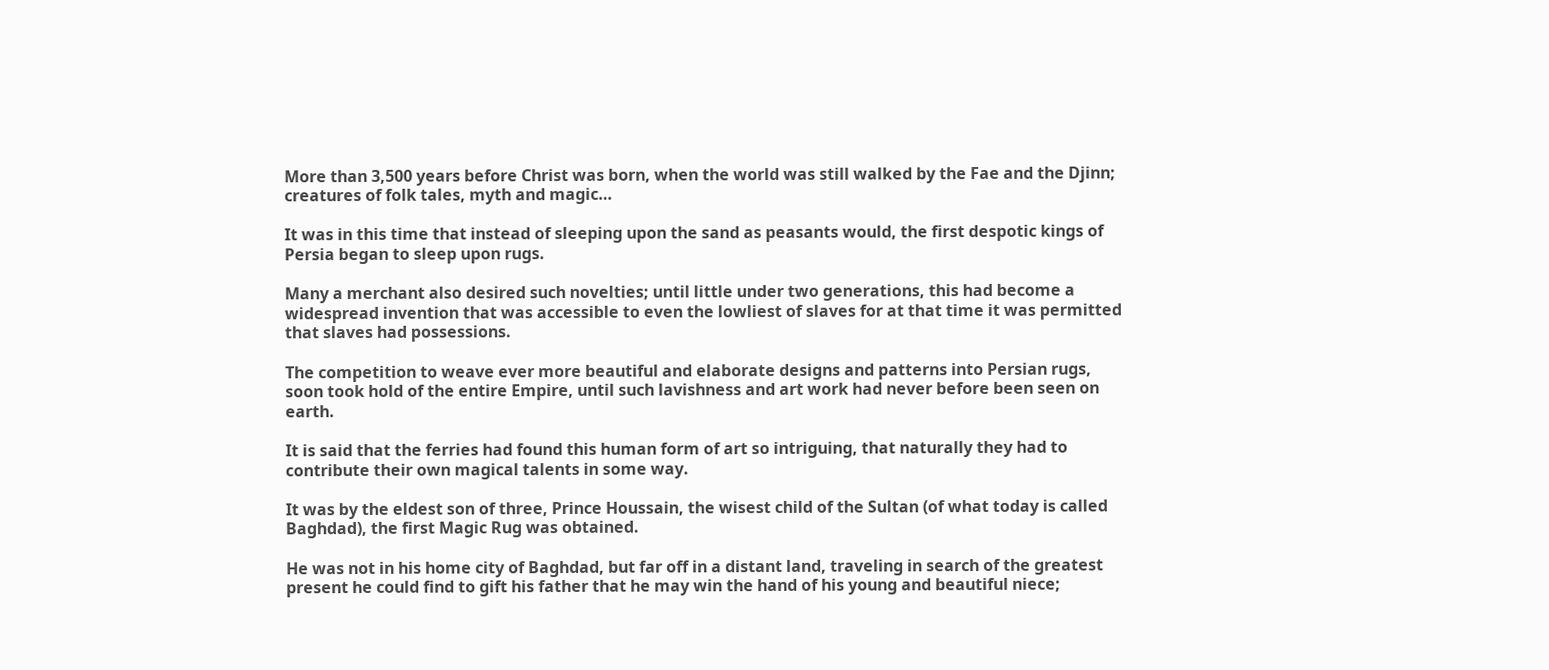More than 3,500 years before Christ was born, when the world was still walked by the Fae and the Djinn; creatures of folk tales, myth and magic…

It was in this time that instead of sleeping upon the sand as peasants would, the first despotic kings of Persia began to sleep upon rugs.

Many a merchant also desired such novelties; until little under two generations, this had become a widespread invention that was accessible to even the lowliest of slaves for at that time it was permitted that slaves had possessions.

The competition to weave ever more beautiful and elaborate designs and patterns into Persian rugs, soon took hold of the entire Empire, until such lavishness and art work had never before been seen on earth.

It is said that the ferries had found this human form of art so intriguing, that naturally they had to contribute their own magical talents in some way.

It was by the eldest son of three, Prince Houssain, the wisest child of the Sultan (of what today is called Baghdad), the first Magic Rug was obtained.

He was not in his home city of Baghdad, but far off in a distant land, traveling in search of the greatest present he could find to gift his father that he may win the hand of his young and beautiful niece;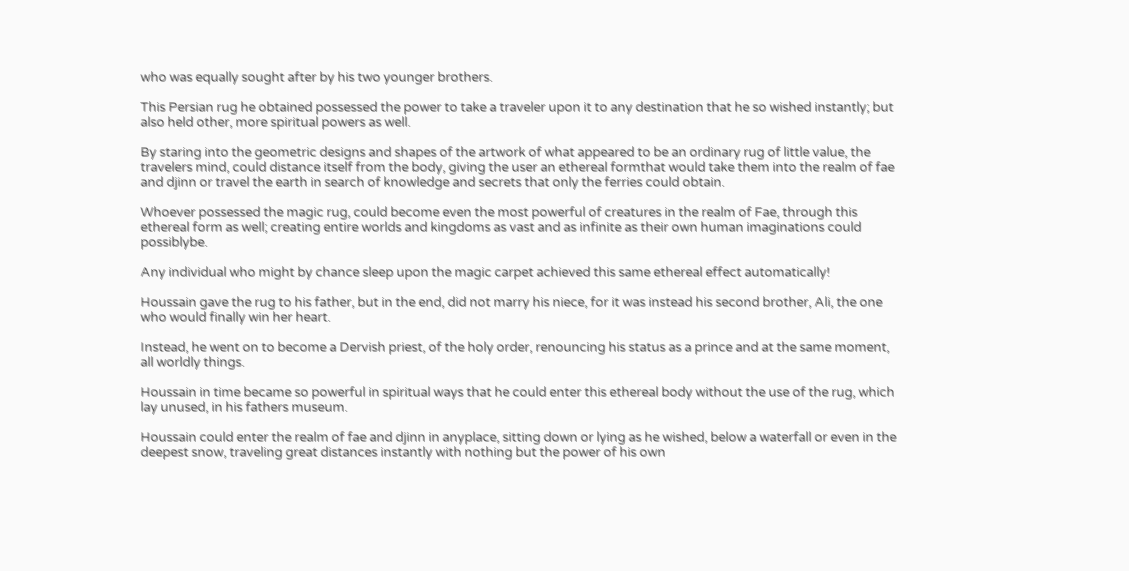who was equally sought after by his two younger brothers.

This Persian rug he obtained possessed the power to take a traveler upon it to any destination that he so wished instantly; but also held other, more spiritual powers as well.

By staring into the geometric designs and shapes of the artwork of what appeared to be an ordinary rug of little value, the travelers mind, could distance itself from the body, giving the user an ethereal formthat would take them into the realm of fae and djinn or travel the earth in search of knowledge and secrets that only the ferries could obtain.

Whoever possessed the magic rug, could become even the most powerful of creatures in the realm of Fae, through this ethereal form as well; creating entire worlds and kingdoms as vast and as infinite as their own human imaginations could possiblybe.

Any individual who might by chance sleep upon the magic carpet achieved this same ethereal effect automatically!

Houssain gave the rug to his father, but in the end, did not marry his niece, for it was instead his second brother, Ali, the one who would finally win her heart.

Instead, he went on to become a Dervish priest, of the holy order, renouncing his status as a prince and at the same moment, all worldly things.

Houssain in time became so powerful in spiritual ways that he could enter this ethereal body without the use of the rug, which lay unused, in his fathers museum.

Houssain could enter the realm of fae and djinn in anyplace, sitting down or lying as he wished, below a waterfall or even in the deepest snow, traveling great distances instantly with nothing but the power of his own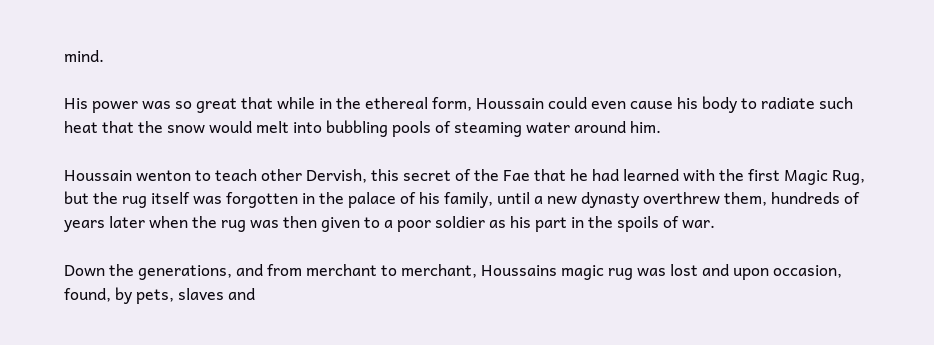mind.

His power was so great that while in the ethereal form, Houssain could even cause his body to radiate such heat that the snow would melt into bubbling pools of steaming water around him.

Houssain wenton to teach other Dervish, this secret of the Fae that he had learned with the first Magic Rug, but the rug itself was forgotten in the palace of his family, until a new dynasty overthrew them, hundreds of years later when the rug was then given to a poor soldier as his part in the spoils of war.

Down the generations, and from merchant to merchant, Houssains magic rug was lost and upon occasion, found, by pets, slaves and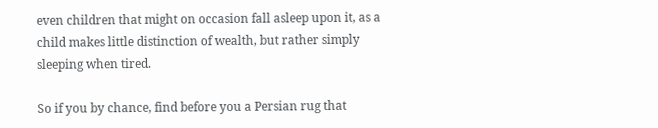even children that might on occasion fall asleep upon it, as a child makes little distinction of wealth, but rather simply sleeping when tired.

So if you by chance, find before you a Persian rug that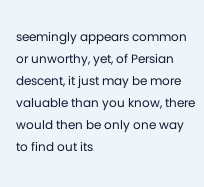seemingly appears common or unworthy, yet, of Persian descent, it just may be more valuable than you know, there would then be only one way to find out its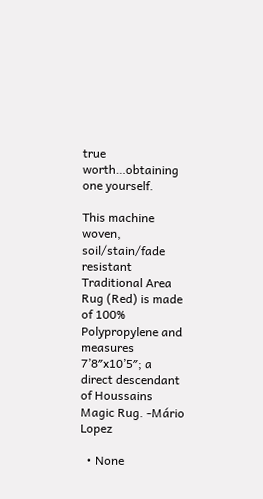true worth…obtaining one yourself.

This machine woven, soil/stain/fade resistant Traditional Area Rug (Red) is made of 100% Polypropylene and measures 7’8″x10’5″; a direct descendant of Houssains Magic Rug. -Mário Lopez

  • None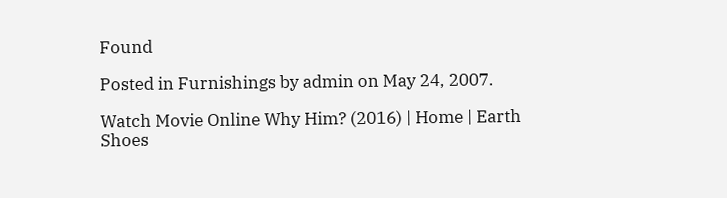Found

Posted in Furnishings by admin on May 24, 2007.

Watch Movie Online Why Him? (2016) | Home | Earth Shoes